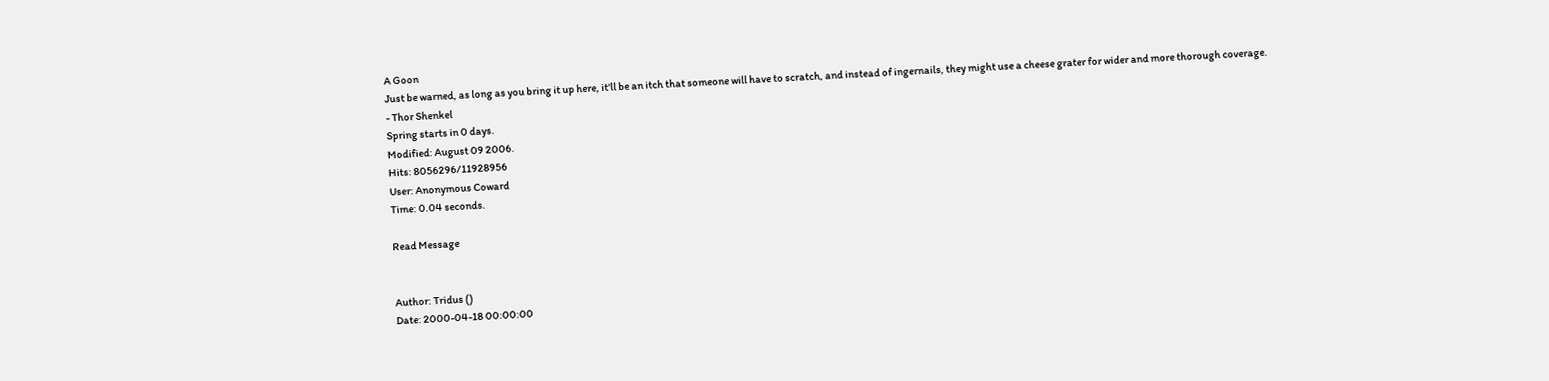A Goon
Just be warned, as long as you bring it up here, it'll be an itch that someone will have to scratch, and instead of ingernails, they might use a cheese grater for wider and more thorough coverage.
- Thor Shenkel
Spring starts in 0 days.
Modified: August 09 2006.
Hits: 8056296/11928956
User: Anonymous Coward
Time: 0.04 seconds.

Read Message


Author: Tridus ()
Date: 2000-04-18 00:00:00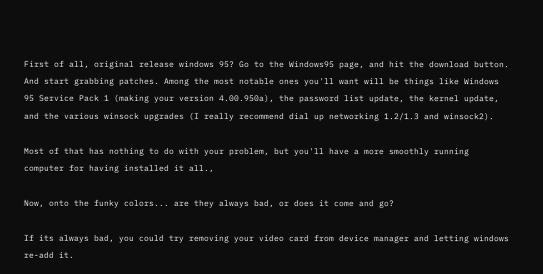First of all, original release windows 95? Go to the Windows95 page, and hit the download button. And start grabbing patches. Among the most notable ones you'll want will be things like Windows 95 Service Pack 1 (making your version 4.00.950a), the password list update, the kernel update, and the various winsock upgrades (I really recommend dial up networking 1.2/1.3 and winsock2).

Most of that has nothing to do with your problem, but you'll have a more smoothly running computer for having installed it all.,

Now, onto the funky colors... are they always bad, or does it come and go?

If its always bad, you could try removing your video card from device manager and letting windows re-add it.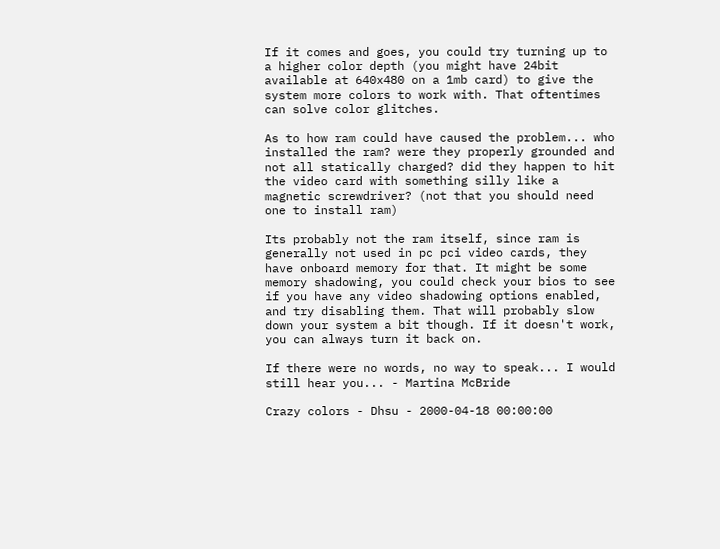If it comes and goes, you could try turning up to a higher color depth (you might have 24bit available at 640x480 on a 1mb card) to give the system more colors to work with. That oftentimes can solve color glitches.

As to how ram could have caused the problem... who installed the ram? were they properly grounded and not all statically charged? did they happen to hit the video card with something silly like a magnetic screwdriver? (not that you should need one to install ram)

Its probably not the ram itself, since ram is generally not used in pc pci video cards, they have onboard memory for that. It might be some memory shadowing, you could check your bios to see if you have any video shadowing options enabled, and try disabling them. That will probably slow down your system a bit though. If it doesn't work, you can always turn it back on.

If there were no words, no way to speak... I would still hear you... - Martina McBride

Crazy colors - Dhsu - 2000-04-18 00:00:00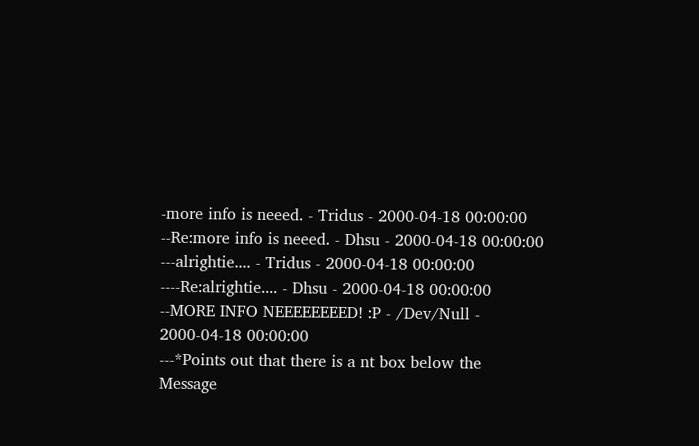-more info is neeed. - Tridus - 2000-04-18 00:00:00
--Re:more info is neeed. - Dhsu - 2000-04-18 00:00:00
---alrightie.... - Tridus - 2000-04-18 00:00:00
----Re:alrightie.... - Dhsu - 2000-04-18 00:00:00
--MORE INFO NEEEEEEEED! :P - /Dev/Null - 2000-04-18 00:00:00
---*Points out that there is a nt box below the Message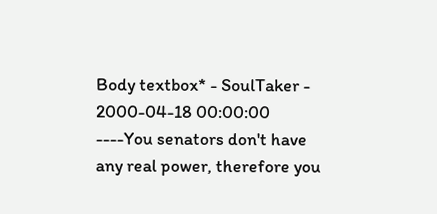Body textbox* - SoulTaker - 2000-04-18 00:00:00
----You senators don't have any real power, therefore you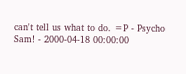can't tell us what to do. =P - Psycho Sam! - 2000-04-18 00:00:00